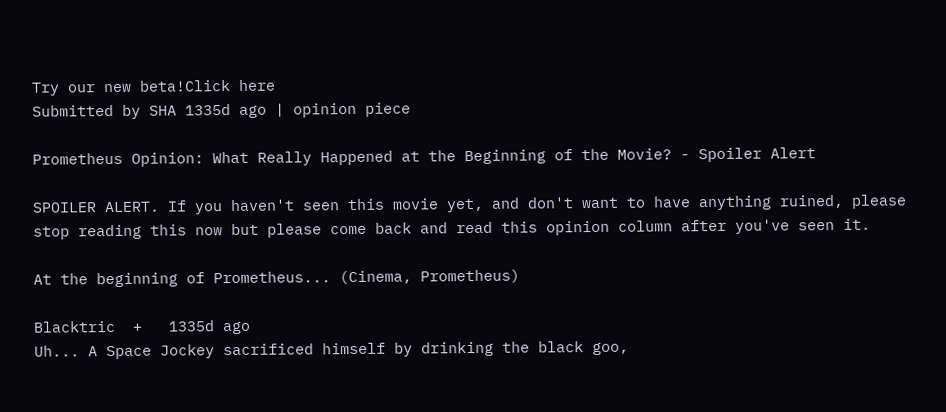Try our new beta!Click here
Submitted by SHA 1335d ago | opinion piece

Prometheus Opinion: What Really Happened at the Beginning of the Movie? - Spoiler Alert

SPOILER ALERT. If you haven't seen this movie yet, and don't want to have anything ruined, please stop reading this now but please come back and read this opinion column after you've seen it.

At the beginning of Prometheus... (Cinema, Prometheus)

Blacktric  +   1335d ago
Uh... A Space Jockey sacrificed himself by drinking the black goo,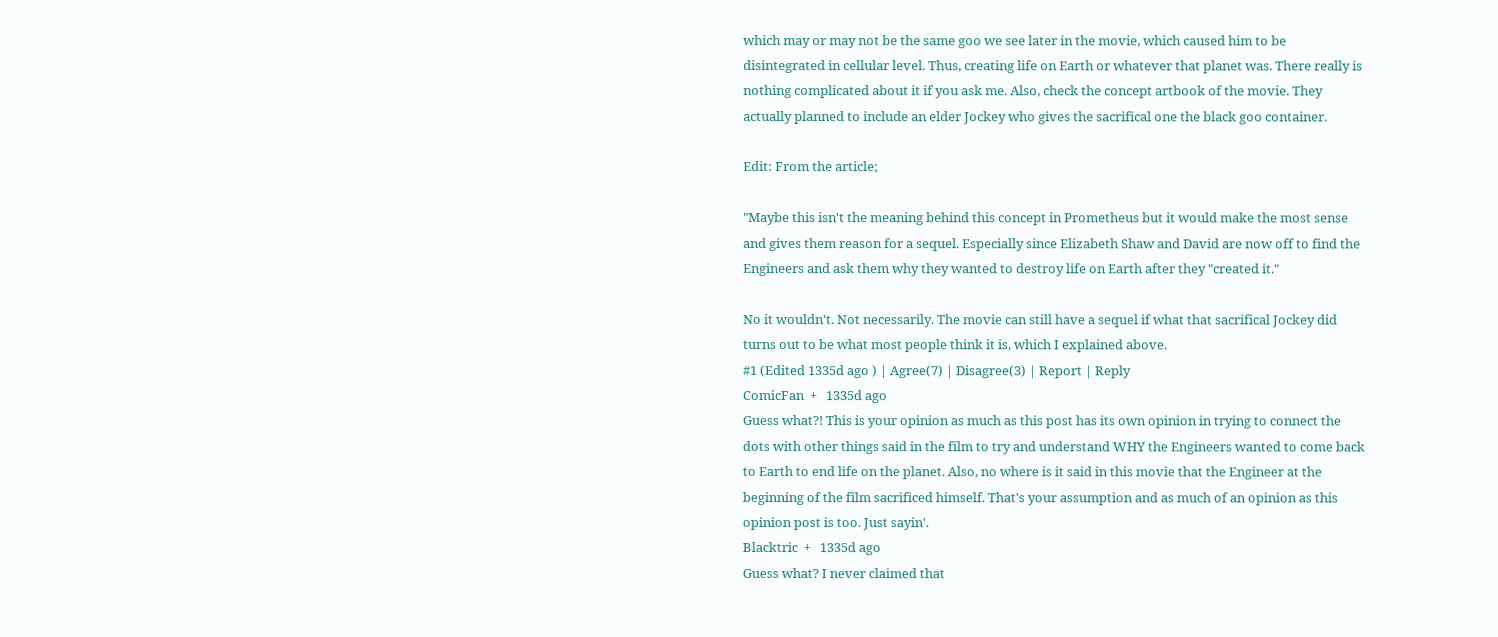which may or may not be the same goo we see later in the movie, which caused him to be disintegrated in cellular level. Thus, creating life on Earth or whatever that planet was. There really is nothing complicated about it if you ask me. Also, check the concept artbook of the movie. They actually planned to include an elder Jockey who gives the sacrifical one the black goo container.

Edit: From the article;

"Maybe this isn't the meaning behind this concept in Prometheus but it would make the most sense and gives them reason for a sequel. Especially since Elizabeth Shaw and David are now off to find the Engineers and ask them why they wanted to destroy life on Earth after they "created it."

No it wouldn't. Not necessarily. The movie can still have a sequel if what that sacrifical Jockey did turns out to be what most people think it is, which I explained above.
#1 (Edited 1335d ago ) | Agree(7) | Disagree(3) | Report | Reply
ComicFan  +   1335d ago
Guess what?! This is your opinion as much as this post has its own opinion in trying to connect the dots with other things said in the film to try and understand WHY the Engineers wanted to come back to Earth to end life on the planet. Also, no where is it said in this movie that the Engineer at the beginning of the film sacrificed himself. That's your assumption and as much of an opinion as this opinion post is too. Just sayin'.
Blacktric  +   1335d ago
Guess what? I never claimed that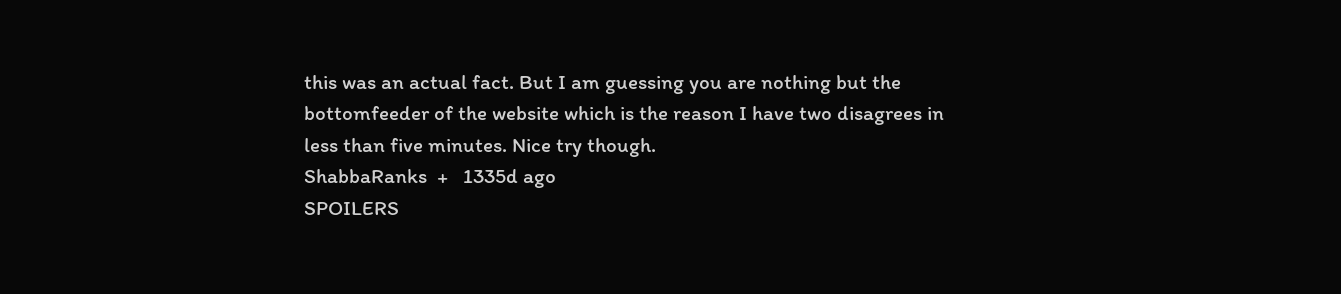this was an actual fact. But I am guessing you are nothing but the bottomfeeder of the website which is the reason I have two disagrees in less than five minutes. Nice try though.
ShabbaRanks  +   1335d ago
SPOILERS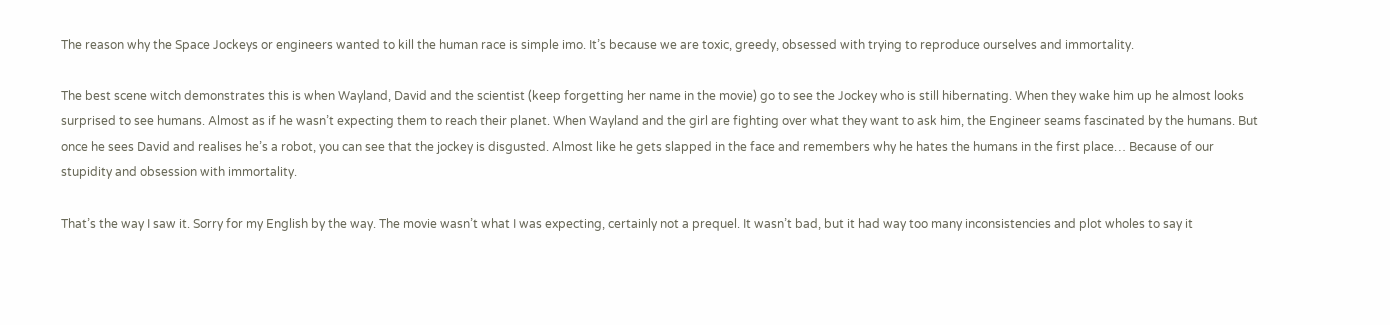The reason why the Space Jockeys or engineers wanted to kill the human race is simple imo. It’s because we are toxic, greedy, obsessed with trying to reproduce ourselves and immortality.

The best scene witch demonstrates this is when Wayland, David and the scientist (keep forgetting her name in the movie) go to see the Jockey who is still hibernating. When they wake him up he almost looks surprised to see humans. Almost as if he wasn’t expecting them to reach their planet. When Wayland and the girl are fighting over what they want to ask him, the Engineer seams fascinated by the humans. But once he sees David and realises he’s a robot, you can see that the jockey is disgusted. Almost like he gets slapped in the face and remembers why he hates the humans in the first place… Because of our stupidity and obsession with immortality.

That’s the way I saw it. Sorry for my English by the way. The movie wasn’t what I was expecting, certainly not a prequel. It wasn’t bad, but it had way too many inconsistencies and plot wholes to say it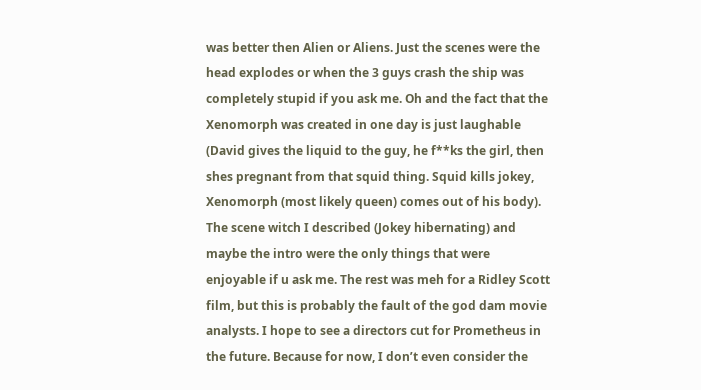was better then Alien or Aliens. Just the scenes were the head explodes or when the 3 guys crash the ship was completely stupid if you ask me. Oh and the fact that the Xenomorph was created in one day is just laughable (David gives the liquid to the guy, he f**ks the girl, then shes pregnant from that squid thing. Squid kills jokey, Xenomorph (most likely queen) comes out of his body). The scene witch I described (Jokey hibernating) and maybe the intro were the only things that were enjoyable if u ask me. The rest was meh for a Ridley Scott film, but this is probably the fault of the god dam movie analysts. I hope to see a directors cut for Prometheus in the future. Because for now, I don’t even consider the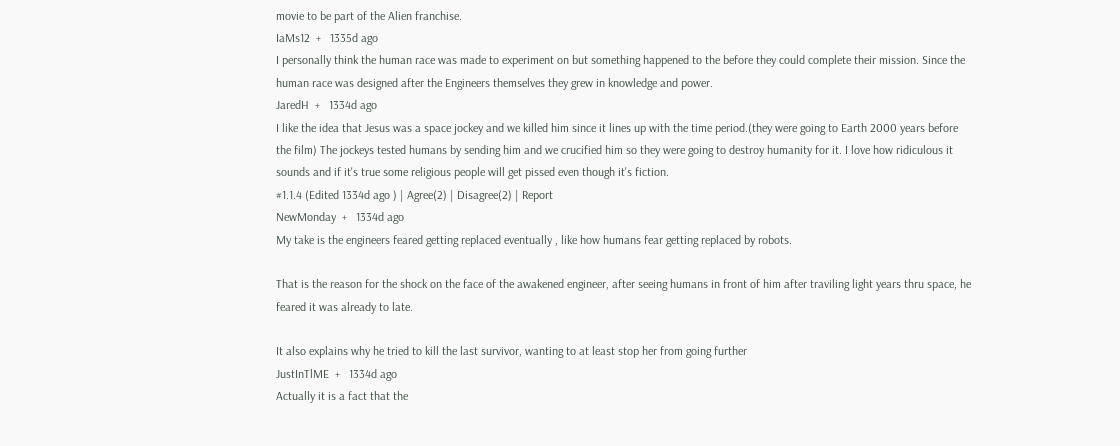movie to be part of the Alien franchise.
IaMs12  +   1335d ago
I personally think the human race was made to experiment on but something happened to the before they could complete their mission. Since the human race was designed after the Engineers themselves they grew in knowledge and power.
JaredH  +   1334d ago
I like the idea that Jesus was a space jockey and we killed him since it lines up with the time period.(they were going to Earth 2000 years before the film) The jockeys tested humans by sending him and we crucified him so they were going to destroy humanity for it. I love how ridiculous it sounds and if it's true some religious people will get pissed even though it's fiction.
#1.1.4 (Edited 1334d ago ) | Agree(2) | Disagree(2) | Report
NewMonday  +   1334d ago
My take is the engineers feared getting replaced eventually , like how humans fear getting replaced by robots.

That is the reason for the shock on the face of the awakened engineer, after seeing humans in front of him after traviling light years thru space, he feared it was already to late.

It also explains why he tried to kill the last survivor, wanting to at least stop her from going further
JustInTlME  +   1334d ago
Actually it is a fact that the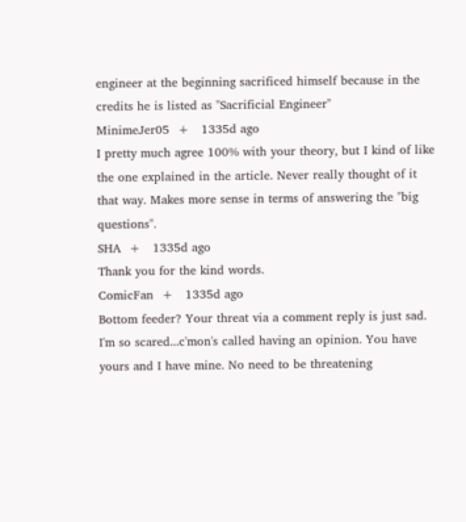engineer at the beginning sacrificed himself because in the credits he is listed as "Sacrificial Engineer"
MinimeJer05  +   1335d ago
I pretty much agree 100% with your theory, but I kind of like the one explained in the article. Never really thought of it that way. Makes more sense in terms of answering the "big questions".
SHA  +   1335d ago
Thank you for the kind words.
ComicFan  +   1335d ago
Bottom feeder? Your threat via a comment reply is just sad. I'm so scared...c'mon's called having an opinion. You have yours and I have mine. No need to be threatening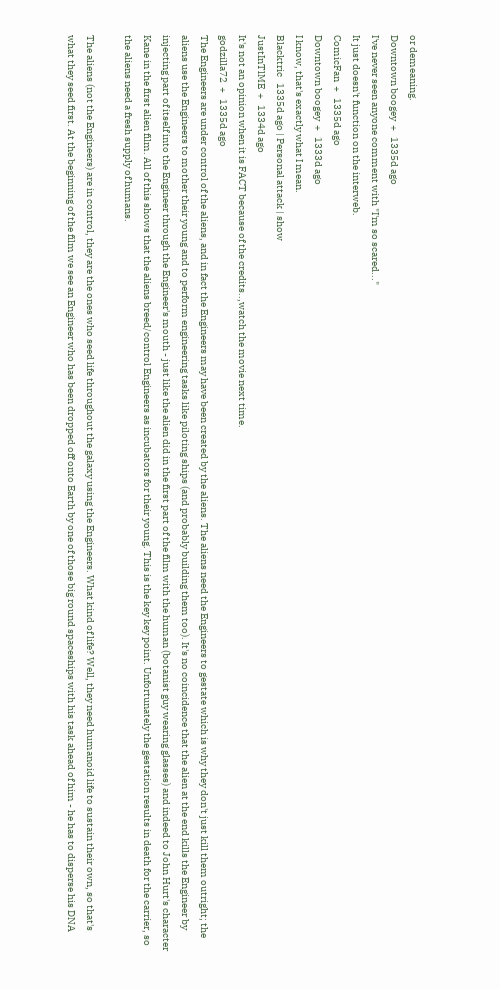or demeaning.
Downtown boogey  +   1335d ago
I've never seen anyone comment with "I'm so scared..."
It just doesn't function on the interweb.
ComicFan  +   1335d ago
Downtown boogey  +   1333d ago
I know, that's exactly what I mean.
Blacktric   1335d ago | Personal attack | show
JustInTlME  +   1334d ago
It's not an opinion when it is FACT because of the credits..,watch the movie next time.
godzilla72  +   1335d ago
The Engineers are under control of the aliens, and in fact the Engineers may have been created by the aliens. The aliens need the Engineers to gestate which is why they don't just kill them outright; the aliens use the Engineers to mother their young and to perform engineering tasks like piloting ships (and probably building them too). It's no coincidence that the alien at the end kills the Engineer by injecting part of itself into the Engineer through the Engineer's mouth - just like the alien did in the first part of the film with the human (botanist guy wearing glasses) and indeed to John Hurt's character Kane in the first alien film. All of this shows that the aliens breed/control Engineers as incubators for their young. This is the key key point. Unfortunately the gestation results in death for the carrier, so the aliens need a fresh supply of humans.

The aliens (not the Engineers) are in control, they are the ones who seed life throughout the galaxy using the Engineers. What kind of life? Well, they need humanoid life to sustain their own, so that's what they seed first. At the beginning of the film we see an Engineer who has been dropped off onto Earth by one of those big round spaceships with his task ahead of him - he has to disperse his DNA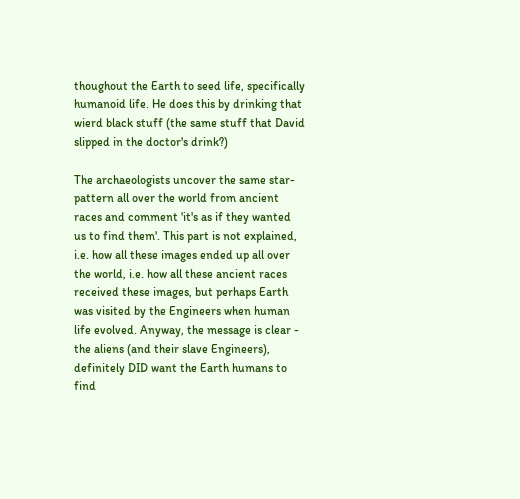thoughout the Earth to seed life, specifically humanoid life. He does this by drinking that wierd black stuff (the same stuff that David slipped in the doctor's drink?)

The archaeologists uncover the same star-pattern all over the world from ancient races and comment 'it's as if they wanted us to find them'. This part is not explained, i.e. how all these images ended up all over the world, i.e. how all these ancient races received these images, but perhaps Earth was visited by the Engineers when human life evolved. Anyway, the message is clear - the aliens (and their slave Engineers), definitely DID want the Earth humans to find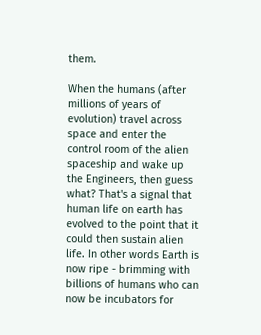them.

When the humans (after millions of years of evolution) travel across space and enter the control room of the alien spaceship and wake up the Engineers, then guess what? That's a signal that human life on earth has evolved to the point that it could then sustain alien life. In other words Earth is now ripe - brimming with billions of humans who can now be incubators for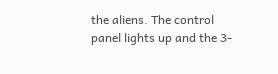the aliens. The control panel lights up and the 3-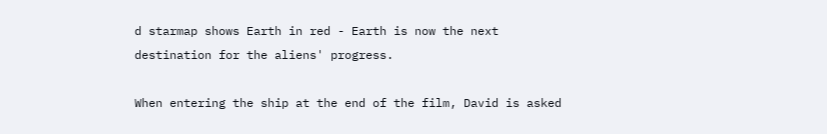d starmap shows Earth in red - Earth is now the next destination for the aliens' progress.

When entering the ship at the end of the film, David is asked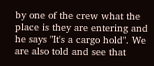by one of the crew what the place is they are entering and he says "It's a cargo hold". We are also told and see that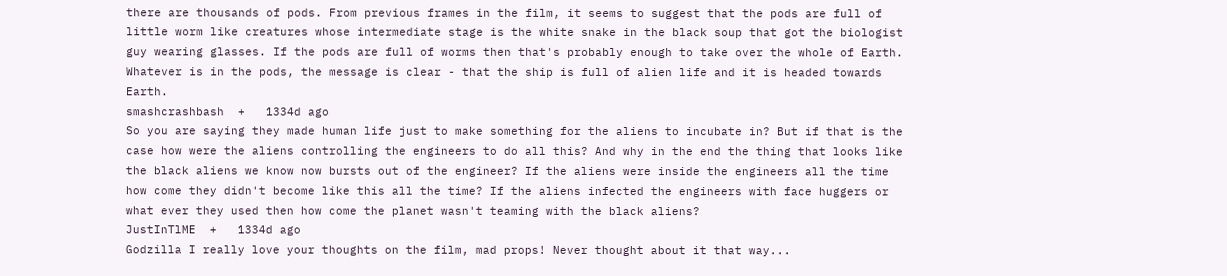there are thousands of pods. From previous frames in the film, it seems to suggest that the pods are full of little worm like creatures whose intermediate stage is the white snake in the black soup that got the biologist guy wearing glasses. If the pods are full of worms then that's probably enough to take over the whole of Earth. Whatever is in the pods, the message is clear - that the ship is full of alien life and it is headed towards Earth.
smashcrashbash  +   1334d ago
So you are saying they made human life just to make something for the aliens to incubate in? But if that is the case how were the aliens controlling the engineers to do all this? And why in the end the thing that looks like the black aliens we know now bursts out of the engineer? If the aliens were inside the engineers all the time how come they didn't become like this all the time? If the aliens infected the engineers with face huggers or what ever they used then how come the planet wasn't teaming with the black aliens?
JustInTlME  +   1334d ago
Godzilla I really love your thoughts on the film, mad props! Never thought about it that way...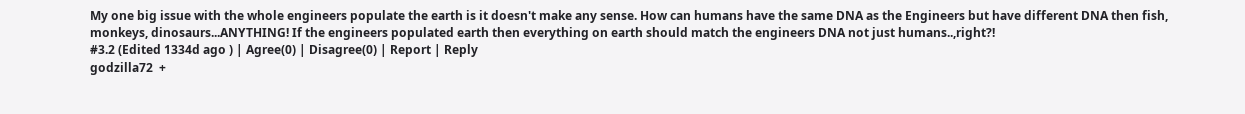My one big issue with the whole engineers populate the earth is it doesn't make any sense. How can humans have the same DNA as the Engineers but have different DNA then fish, monkeys, dinosaurs...ANYTHING! If the engineers populated earth then everything on earth should match the engineers DNA not just humans..,right?!
#3.2 (Edited 1334d ago ) | Agree(0) | Disagree(0) | Report | Reply
godzilla72  +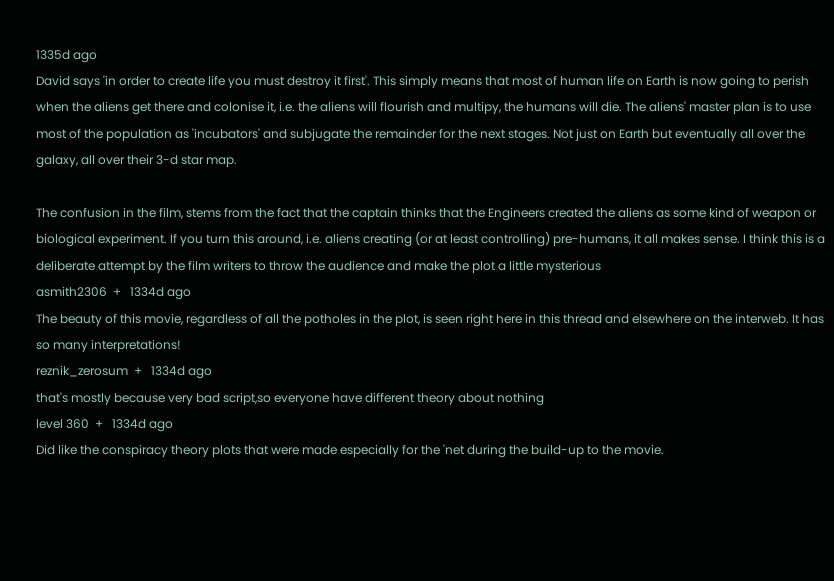1335d ago
David says 'in order to create life you must destroy it first'. This simply means that most of human life on Earth is now going to perish when the aliens get there and colonise it, i.e. the aliens will flourish and multipy, the humans will die. The aliens' master plan is to use most of the population as 'incubators' and subjugate the remainder for the next stages. Not just on Earth but eventually all over the galaxy, all over their 3-d star map.

The confusion in the film, stems from the fact that the captain thinks that the Engineers created the aliens as some kind of weapon or biological experiment. If you turn this around, i.e. aliens creating (or at least controlling) pre-humans, it all makes sense. I think this is a deliberate attempt by the film writers to throw the audience and make the plot a little mysterious
asmith2306  +   1334d ago
The beauty of this movie, regardless of all the potholes in the plot, is seen right here in this thread and elsewhere on the interweb. It has so many interpretations!
reznik_zerosum  +   1334d ago
that's mostly because very bad script,so everyone have different theory about nothing
level 360  +   1334d ago
Did like the conspiracy theory plots that were made especially for the 'net during the build-up to the movie.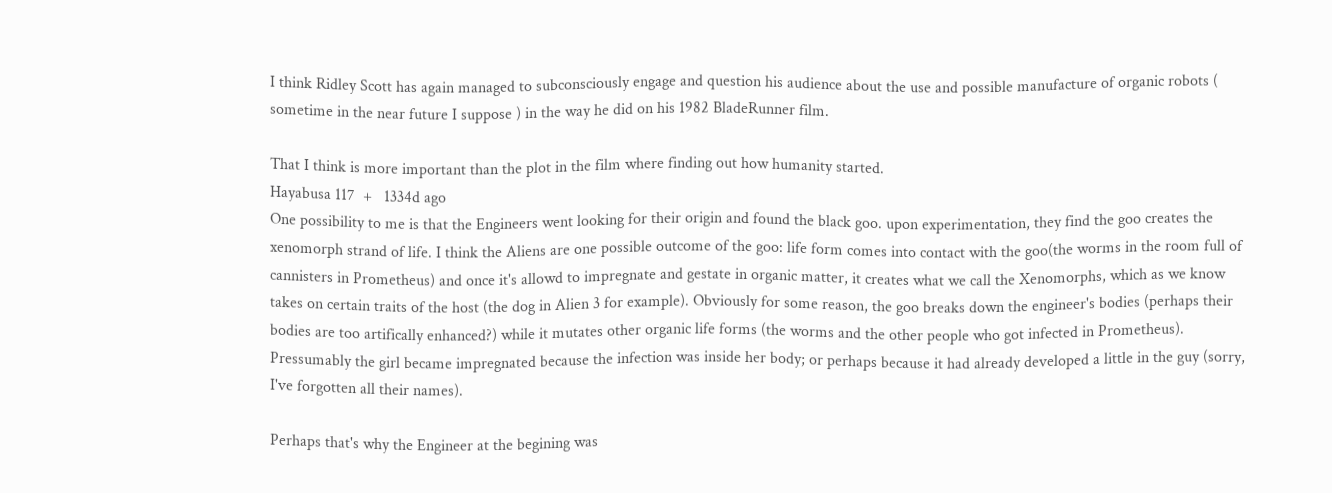I think Ridley Scott has again managed to subconsciously engage and question his audience about the use and possible manufacture of organic robots ( sometime in the near future I suppose ) in the way he did on his 1982 BladeRunner film.

That I think is more important than the plot in the film where finding out how humanity started.
Hayabusa 117  +   1334d ago
One possibility to me is that the Engineers went looking for their origin and found the black goo. upon experimentation, they find the goo creates the xenomorph strand of life. I think the Aliens are one possible outcome of the goo: life form comes into contact with the goo(the worms in the room full of cannisters in Prometheus) and once it's allowd to impregnate and gestate in organic matter, it creates what we call the Xenomorphs, which as we know takes on certain traits of the host (the dog in Alien 3 for example). Obviously for some reason, the goo breaks down the engineer's bodies (perhaps their bodies are too artifically enhanced?) while it mutates other organic life forms (the worms and the other people who got infected in Prometheus). Pressumably the girl became impregnated because the infection was inside her body; or perhaps because it had already developed a little in the guy (sorry, I've forgotten all their names).

Perhaps that's why the Engineer at the begining was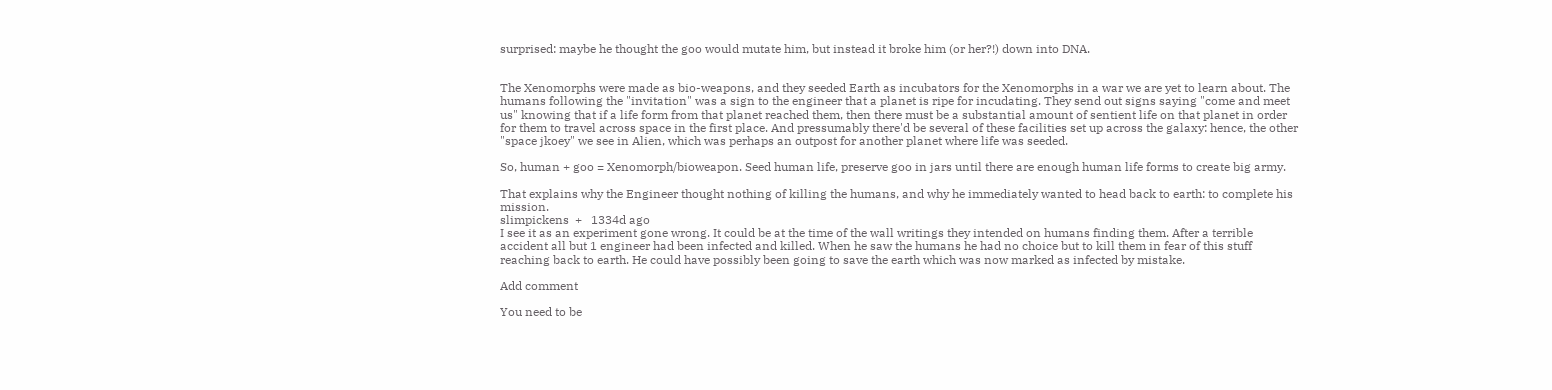surprised: maybe he thought the goo would mutate him, but instead it broke him (or her?!) down into DNA.


The Xenomorphs were made as bio-weapons, and they seeded Earth as incubators for the Xenomorphs in a war we are yet to learn about. The humans following the "invitation" was a sign to the engineer that a planet is ripe for incudating. They send out signs saying "come and meet us" knowing that if a life form from that planet reached them, then there must be a substantial amount of sentient life on that planet in order for them to travel across space in the first place. And pressumably there'd be several of these facilities set up across the galaxy: hence, the other "space jkoey" we see in Alien, which was perhaps an outpost for another planet where life was seeded.

So, human + goo = Xenomorph/bioweapon. Seed human life, preserve goo in jars until there are enough human life forms to create big army.

That explains why the Engineer thought nothing of killing the humans, and why he immediately wanted to head back to earth: to complete his mission.
slimpickens  +   1334d ago
I see it as an experiment gone wrong. It could be at the time of the wall writings they intended on humans finding them. After a terrible accident all but 1 engineer had been infected and killed. When he saw the humans he had no choice but to kill them in fear of this stuff reaching back to earth. He could have possibly been going to save the earth which was now marked as infected by mistake.

Add comment

You need to be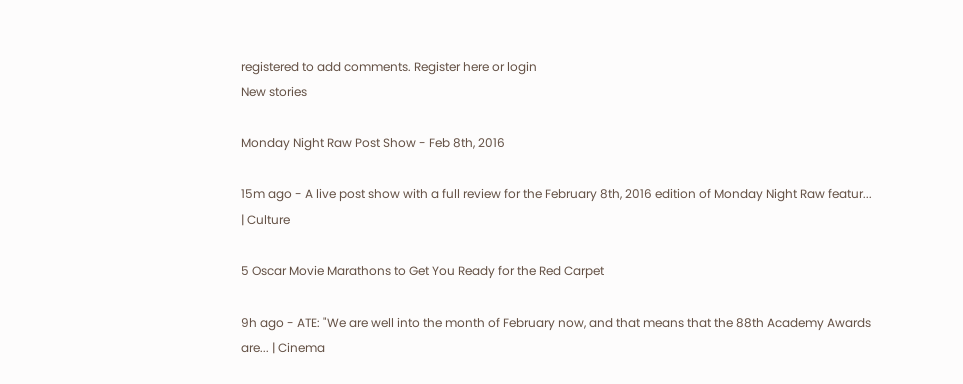registered to add comments. Register here or login
New stories

Monday Night Raw Post Show - Feb 8th, 2016

15m ago - A live post show with a full review for the February 8th, 2016 edition of Monday Night Raw featur... | Culture

5 Oscar Movie Marathons to Get You Ready for the Red Carpet

9h ago - ATE: "We are well into the month of February now, and that means that the 88th Academy Awards are... | Cinema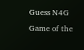Guess N4G Game of the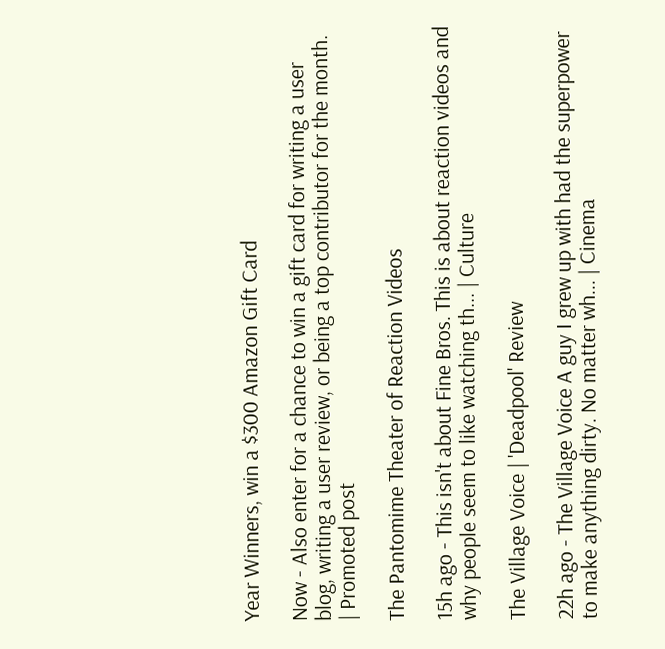Year Winners, win a $300 Amazon Gift Card

Now - Also enter for a chance to win a gift card for writing a user blog, writing a user review, or being a top contributor for the month. | Promoted post

The Pantomime Theater of Reaction Videos

15h ago - This isn't about Fine Bros. This is about reaction videos and why people seem to like watching th... | Culture

The Village Voice | 'Deadpool' Review

22h ago - The Village Voice A guy I grew up with had the superpower to make anything dirty. No matter wh... | Cinema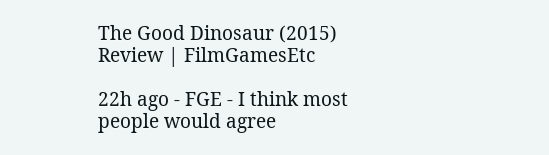The Good Dinosaur (2015) Review | FilmGamesEtc

22h ago - FGE - I think most people would agree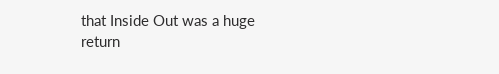that Inside Out was a huge return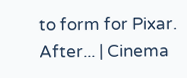to form for Pixar. After... | Cinema